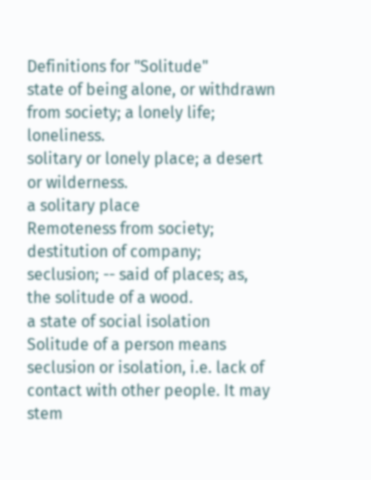Definitions for "Solitude"
state of being alone, or withdrawn from society; a lonely life; loneliness.
solitary or lonely place; a desert or wilderness.
a solitary place
Remoteness from society; destitution of company; seclusion; -- said of places; as, the solitude of a wood.
a state of social isolation
Solitude of a person means seclusion or isolation, i.e. lack of contact with other people. It may stem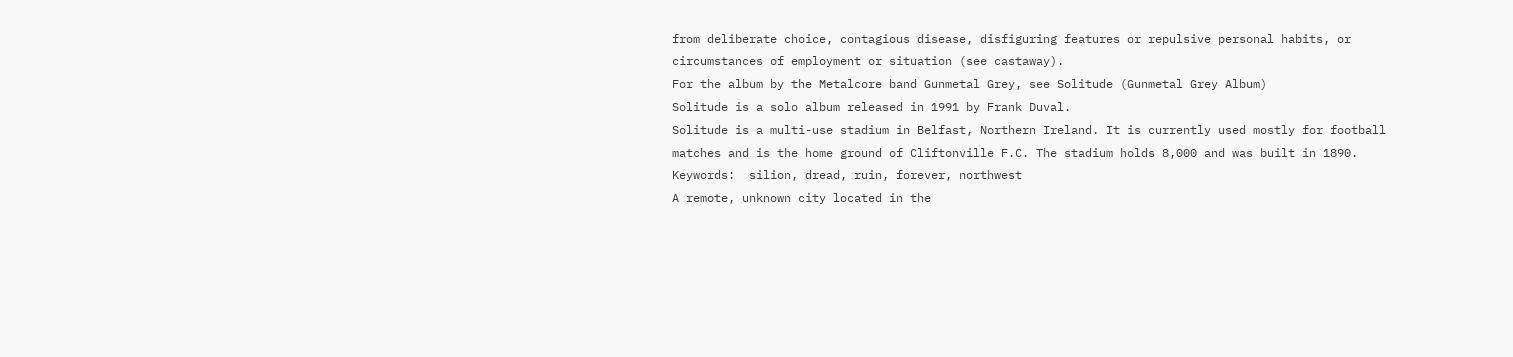from deliberate choice, contagious disease, disfiguring features or repulsive personal habits, or circumstances of employment or situation (see castaway).
For the album by the Metalcore band Gunmetal Grey, see Solitude (Gunmetal Grey Album)
Solitude is a solo album released in 1991 by Frank Duval.
Solitude is a multi-use stadium in Belfast, Northern Ireland. It is currently used mostly for football matches and is the home ground of Cliftonville F.C. The stadium holds 8,000 and was built in 1890.
Keywords:  silion, dread, ruin, forever, northwest
A remote, unknown city located in the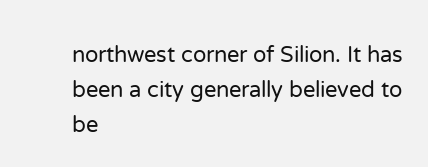northwest corner of Silion. It has been a city generally believed to be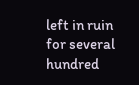left in ruin for several hundred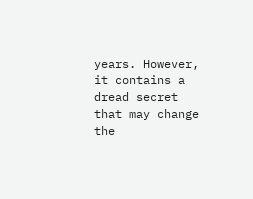years. However, it contains a dread secret that may change the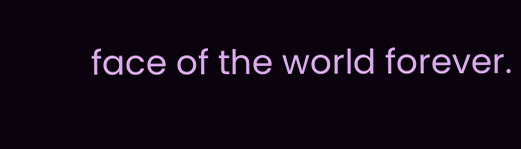face of the world forever.